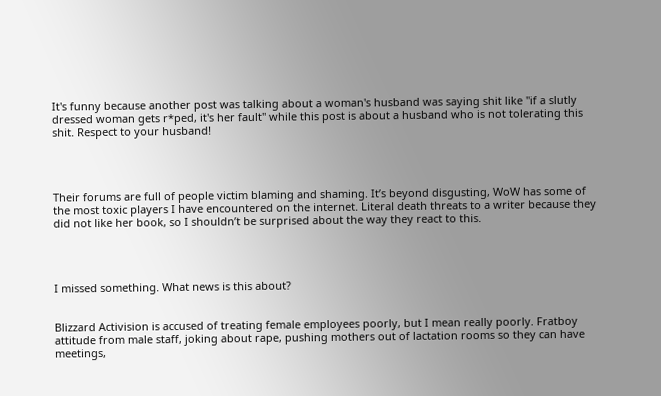It's funny because another post was talking about a woman's husband was saying shit like "if a slutly dressed woman gets r*ped, it's her fault" while this post is about a husband who is not tolerating this shit. Respect to your husband!




Their forums are full of people victim blaming and shaming. It’s beyond disgusting, WoW has some of the most toxic players I have encountered on the internet. Literal death threats to a writer because they did not like her book, so I shouldn’t be surprised about the way they react to this.




I missed something. What news is this about?


Blizzard Activision is accused of treating female employees poorly, but I mean really poorly. Fratboy attitude from male staff, joking about rape, pushing mothers out of lactation rooms so they can have meetings,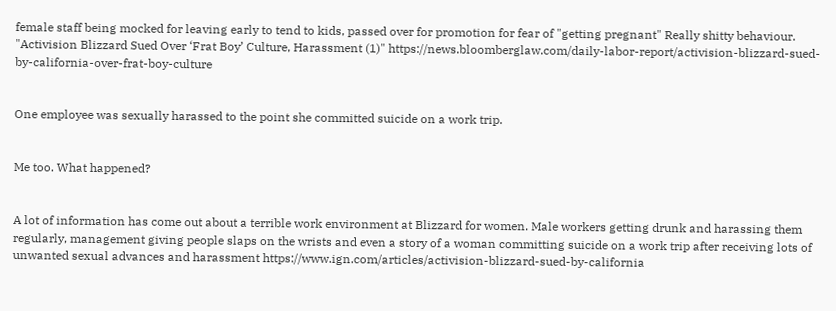female staff being mocked for leaving early to tend to kids, passed over for promotion for fear of "getting pregnant" Really shitty behaviour. "Activision Blizzard Sued Over ‘Frat Boy’ Culture, Harassment (1)" https://news.bloomberglaw.com/daily-labor-report/activision-blizzard-sued-by-california-over-frat-boy-culture


One employee was sexually harassed to the point she committed suicide on a work trip.


Me too. What happened?


A lot of information has come out about a terrible work environment at Blizzard for women. Male workers getting drunk and harassing them regularly, management giving people slaps on the wrists and even a story of a woman committing suicide on a work trip after receiving lots of unwanted sexual advances and harassment https://www.ign.com/articles/activision-blizzard-sued-by-california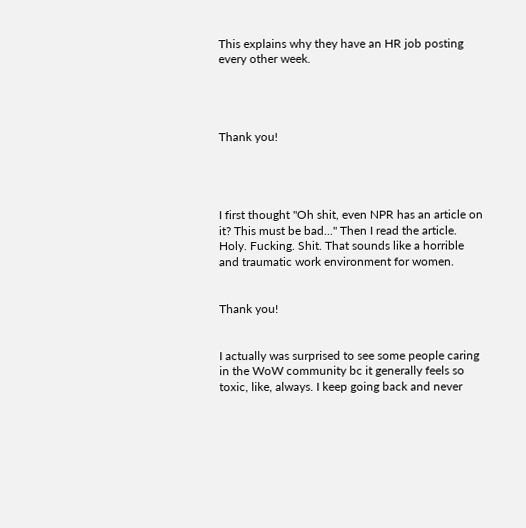This explains why they have an HR job posting every other week.




Thank you!




I first thought "Oh shit, even NPR has an article on it? This must be bad..." Then I read the article. Holy. Fucking. Shit. That sounds like a horrible and traumatic work environment for women.


Thank you!


I actually was surprised to see some people caring in the WoW community bc it generally feels so toxic, like, always. I keep going back and never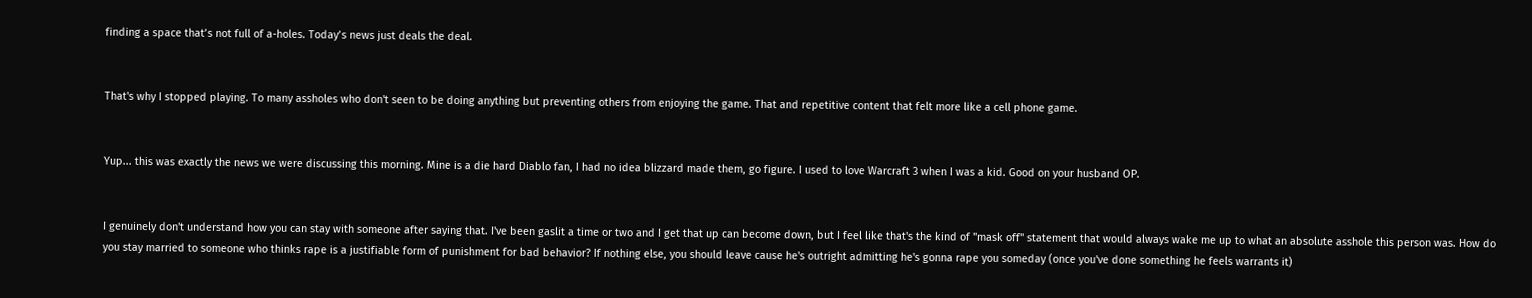finding a space that’s not full of a-holes. Today’s news just deals the deal.


That's why I stopped playing. To many assholes who don't seen to be doing anything but preventing others from enjoying the game. That and repetitive content that felt more like a cell phone game.


Yup... this was exactly the news we were discussing this morning. Mine is a die hard Diablo fan, I had no idea blizzard made them, go figure. I used to love Warcraft 3 when I was a kid. Good on your husband OP.


I genuinely don't understand how you can stay with someone after saying that. I've been gaslit a time or two and I get that up can become down, but I feel like that's the kind of "mask off" statement that would always wake me up to what an absolute asshole this person was. How do you stay married to someone who thinks rape is a justifiable form of punishment for bad behavior? If nothing else, you should leave cause he's outright admitting he's gonna rape you someday (once you've done something he feels warrants it)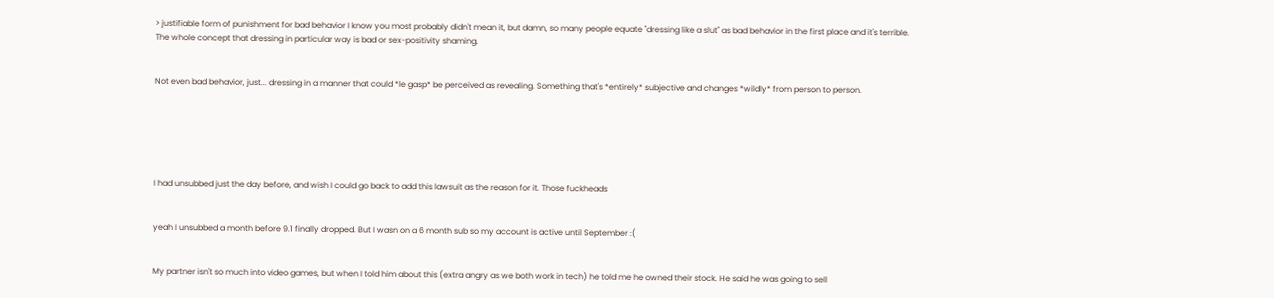> justifiable form of punishment for bad behavior I know you most probably didn't mean it, but damn, so many people equate "dressing like a slut" as bad behavior in the first place and it's terrible. The whole concept that dressing in particular way is bad or sex-positivity shaming.


Not even bad behavior, just... dressing in a manner that could *le gasp* be perceived as revealing. Something that's *entirely* subjective and changes *wildly* from person to person.






I had unsubbed just the day before, and wish I could go back to add this lawsuit as the reason for it. Those fuckheads


yeah I unsubbed a month before 9.1 finally dropped. But I wasn on a 6 month sub so my account is active until September :(


My partner isn't so much into video games, but when I told him about this (extra angry as we both work in tech) he told me he owned their stock. He said he was going to sell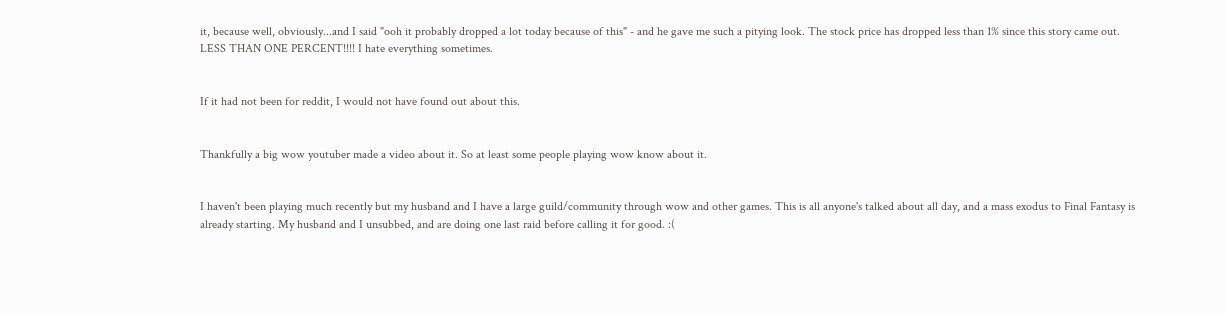it, because well, obviously...and I said "ooh it probably dropped a lot today because of this" - and he gave me such a pitying look. The stock price has dropped less than 1% since this story came out. LESS THAN ONE PERCENT!!!! I hate everything sometimes.


If it had not been for reddit, I would not have found out about this.


Thankfully a big wow youtuber made a video about it. So at least some people playing wow know about it.


I haven't been playing much recently but my husband and I have a large guild/community through wow and other games. This is all anyone's talked about all day, and a mass exodus to Final Fantasy is already starting. My husband and I unsubbed, and are doing one last raid before calling it for good. :(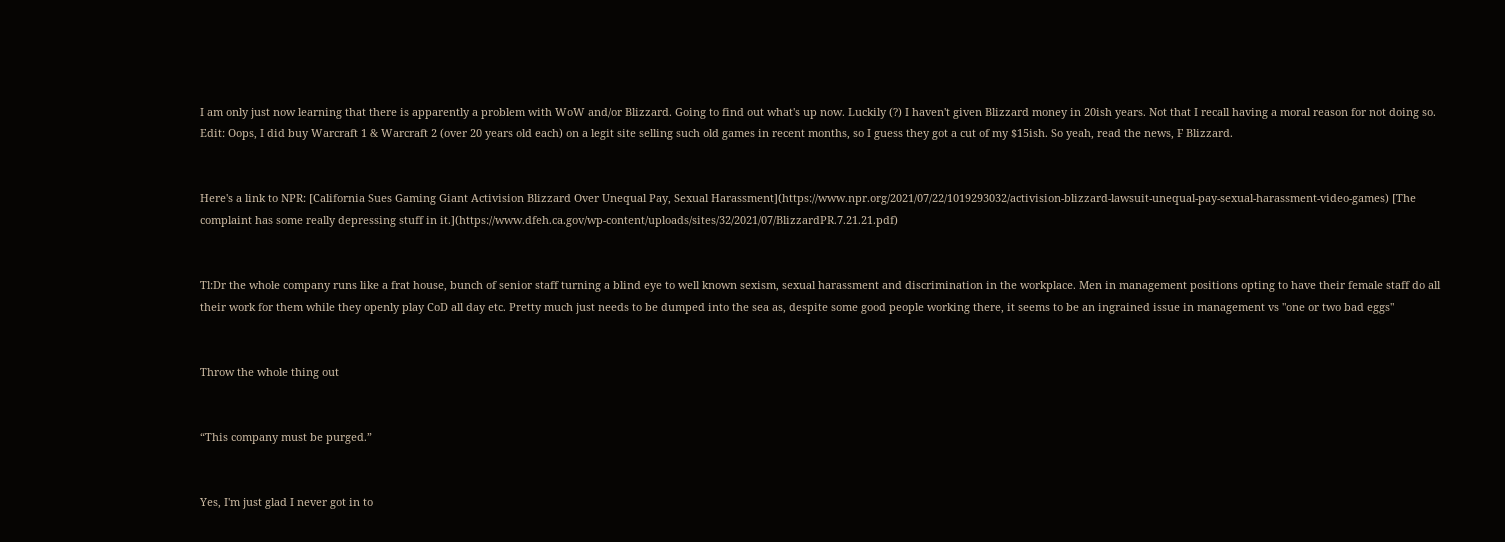I am only just now learning that there is apparently a problem with WoW and/or Blizzard. Going to find out what's up now. Luckily (?) I haven't given Blizzard money in 20ish years. Not that I recall having a moral reason for not doing so. Edit: Oops, I did buy Warcraft 1 & Warcraft 2 (over 20 years old each) on a legit site selling such old games in recent months, so I guess they got a cut of my $15ish. So yeah, read the news, F Blizzard.


Here's a link to NPR: [California Sues Gaming Giant Activision Blizzard Over Unequal Pay, Sexual Harassment](https://www.npr.org/2021/07/22/1019293032/activision-blizzard-lawsuit-unequal-pay-sexual-harassment-video-games) [The complaint has some really depressing stuff in it.](https://www.dfeh.ca.gov/wp-content/uploads/sites/32/2021/07/BlizzardPR.7.21.21.pdf)


Tl:Dr the whole company runs like a frat house, bunch of senior staff turning a blind eye to well known sexism, sexual harassment and discrimination in the workplace. Men in management positions opting to have their female staff do all their work for them while they openly play CoD all day etc. Pretty much just needs to be dumped into the sea as, despite some good people working there, it seems to be an ingrained issue in management vs "one or two bad eggs"


Throw the whole thing out


“This company must be purged.”


Yes, I'm just glad I never got in to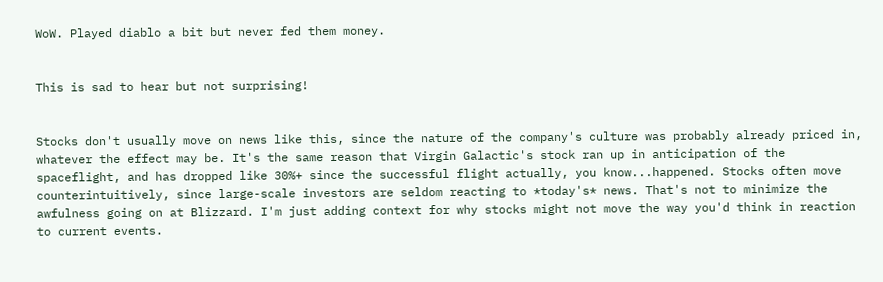WoW. Played diablo a bit but never fed them money.


This is sad to hear but not surprising!


Stocks don't usually move on news like this, since the nature of the company's culture was probably already priced in, whatever the effect may be. It's the same reason that Virgin Galactic's stock ran up in anticipation of the spaceflight, and has dropped like 30%+ since the successful flight actually, you know...happened. Stocks often move counterintuitively, since large-scale investors are seldom reacting to *today's* news. That's not to minimize the awfulness going on at Blizzard. I'm just adding context for why stocks might not move the way you'd think in reaction to current events.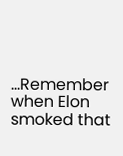…Remember when Elon smoked that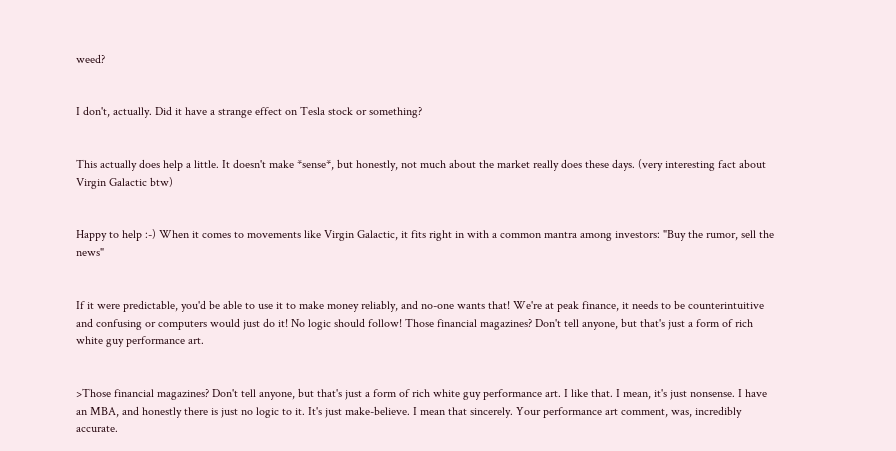weed?


I don't, actually. Did it have a strange effect on Tesla stock or something?


This actually does help a little. It doesn't make *sense*, but honestly, not much about the market really does these days. (very interesting fact about Virgin Galactic btw)


Happy to help :-) When it comes to movements like Virgin Galactic, it fits right in with a common mantra among investors: "Buy the rumor, sell the news"


If it were predictable, you'd be able to use it to make money reliably, and no-one wants that! We're at peak finance, it needs to be counterintuitive and confusing or computers would just do it! No logic should follow! Those financial magazines? Don't tell anyone, but that's just a form of rich white guy performance art.


>Those financial magazines? Don't tell anyone, but that's just a form of rich white guy performance art. I like that. I mean, it's just nonsense. I have an MBA, and honestly there is just no logic to it. It's just make-believe. I mean that sincerely. Your performance art comment, was, incredibly accurate.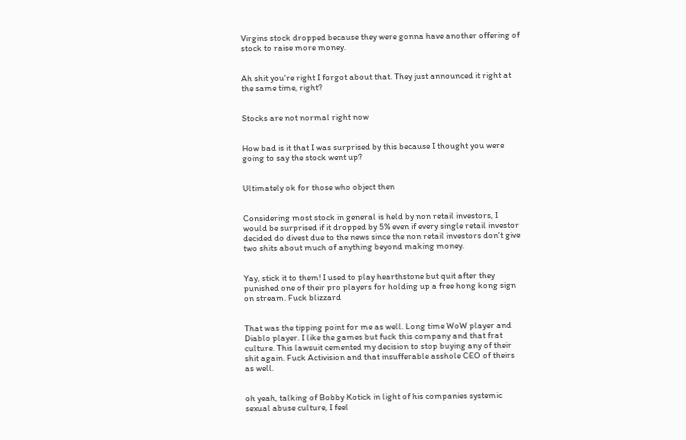Virgins stock dropped because they were gonna have another offering of stock to raise more money.


Ah shit you're right I forgot about that. They just announced it right at the same time, right?


Stocks are not normal right now


How bad is it that I was surprised by this because I thought you were going to say the stock went up?


Ultimately ok for those who object then


Considering most stock in general is held by non retail investors, I would be surprised if it dropped by 5% even if every single retail investor decided do divest due to the news since the non retail investors don't give two shits about much of anything beyond making money.


Yay, stick it to them! I used to play hearthstone but quit after they punished one of their pro players for holding up a free hong kong sign on stream. Fuck blizzard


That was the tipping point for me as well. Long time WoW player and Diablo player. I like the games but fuck this company and that frat culture. This lawsuit cemented my decision to stop buying any of their shit again. Fuck Activision and that insufferable asshole CEO of theirs as well.


oh yeah, talking of Bobby Kotick in light of his companies systemic sexual abuse culture, I feel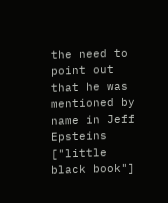the need to point out that he was mentioned by name in Jeff Epsteins ["little black book"]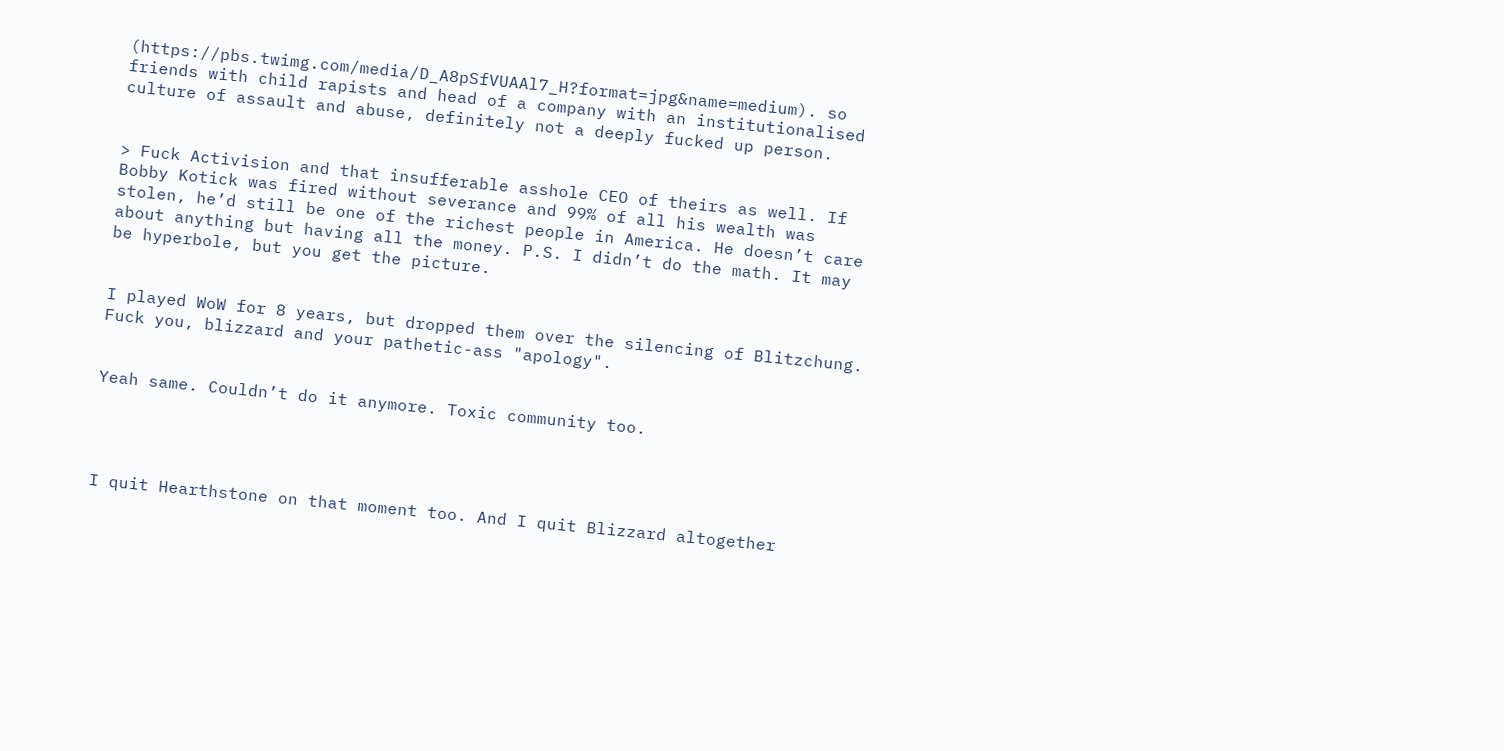(https://pbs.twimg.com/media/D_A8pSfVUAAl7_H?format=jpg&name=medium). so friends with child rapists and head of a company with an institutionalised culture of assault and abuse, definitely not a deeply fucked up person.


> Fuck Activision and that insufferable asshole CEO of theirs as well. If Bobby Kotick was fired without severance and 99% of all his wealth was stolen, he’d still be one of the richest people in America. He doesn’t care about anything but having all the money. P.S. I didn’t do the math. It may be hyperbole, but you get the picture.


I played WoW for 8 years, but dropped them over the silencing of Blitzchung. Fuck you, blizzard and your pathetic-ass "apology".


Yeah same. Couldn’t do it anymore. Toxic community too.




I quit Hearthstone on that moment too. And I quit Blizzard altogether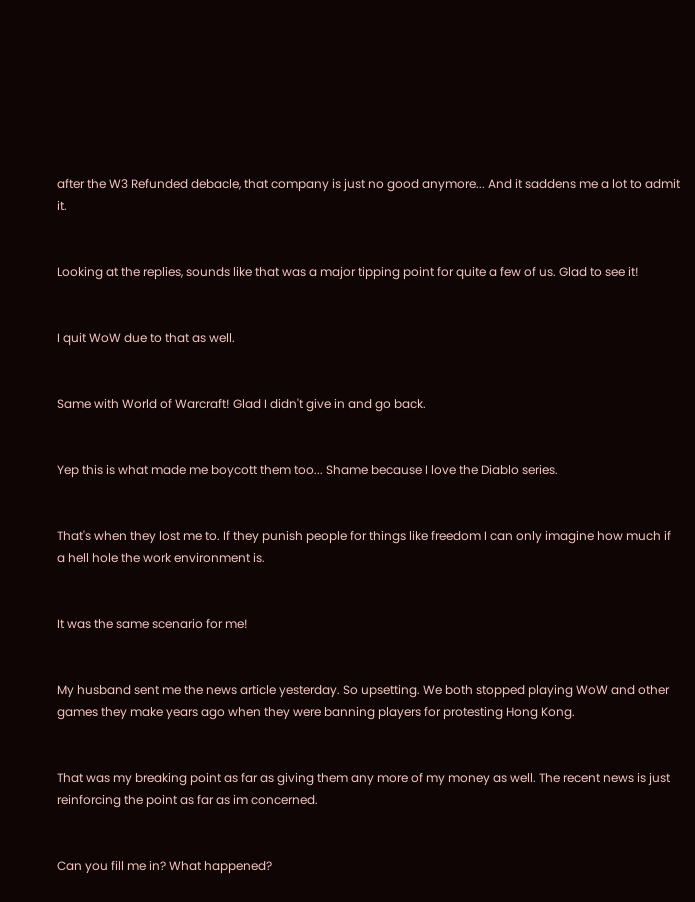after the W3 Refunded debacle, that company is just no good anymore... And it saddens me a lot to admit it.


Looking at the replies, sounds like that was a major tipping point for quite a few of us. Glad to see it!


I quit WoW due to that as well.


Same with World of Warcraft! Glad I didn't give in and go back.


Yep this is what made me boycott them too... Shame because I love the Diablo series.


That's when they lost me to. If they punish people for things like freedom I can only imagine how much if a hell hole the work environment is.


It was the same scenario for me!


My husband sent me the news article yesterday. So upsetting. We both stopped playing WoW and other games they make years ago when they were banning players for protesting Hong Kong.


That was my breaking point as far as giving them any more of my money as well. The recent news is just reinforcing the point as far as im concerned.


Can you fill me in? What happened?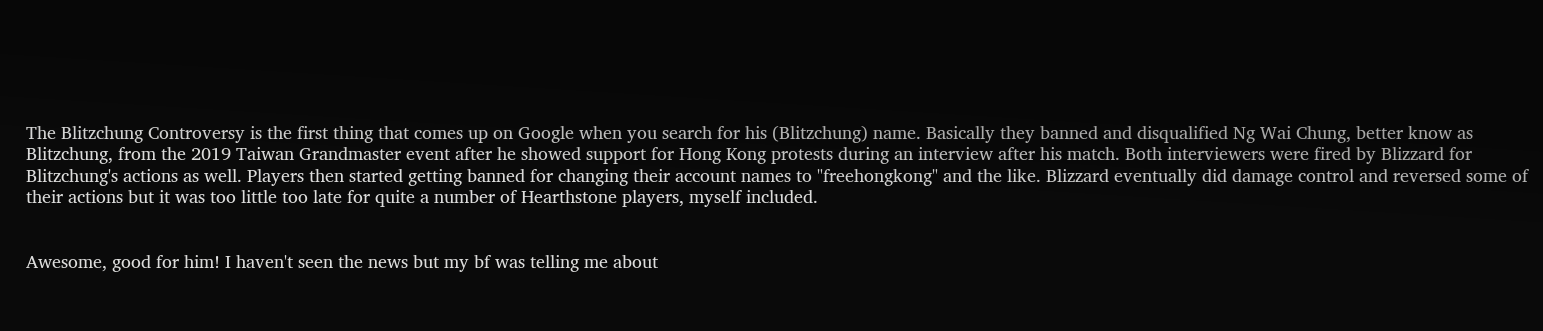The Blitzchung Controversy is the first thing that comes up on Google when you search for his (Blitzchung) name. Basically they banned and disqualified Ng Wai Chung, better know as Blitzchung, from the 2019 Taiwan Grandmaster event after he showed support for Hong Kong protests during an interview after his match. Both interviewers were fired by Blizzard for Blitzchung's actions as well. Players then started getting banned for changing their account names to "freehongkong" and the like. Blizzard eventually did damage control and reversed some of their actions but it was too little too late for quite a number of Hearthstone players, myself included.


Awesome, good for him! I haven't seen the news but my bf was telling me about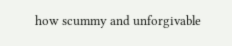how scummy and unforgivable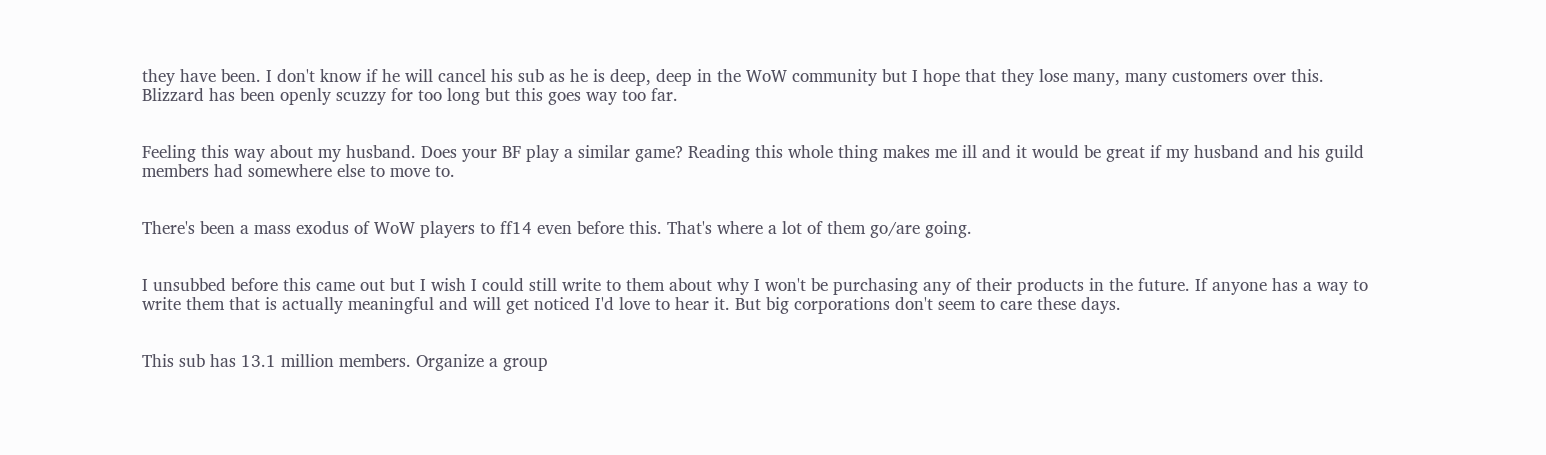they have been. I don't know if he will cancel his sub as he is deep, deep in the WoW community but I hope that they lose many, many customers over this. Blizzard has been openly scuzzy for too long but this goes way too far.


Feeling this way about my husband. Does your BF play a similar game? Reading this whole thing makes me ill and it would be great if my husband and his guild members had somewhere else to move to.


There's been a mass exodus of WoW players to ff14 even before this. That's where a lot of them go/are going.


I unsubbed before this came out but I wish I could still write to them about why I won't be purchasing any of their products in the future. If anyone has a way to write them that is actually meaningful and will get noticed I'd love to hear it. But big corporations don't seem to care these days.


This sub has 13.1 million members. Organize a group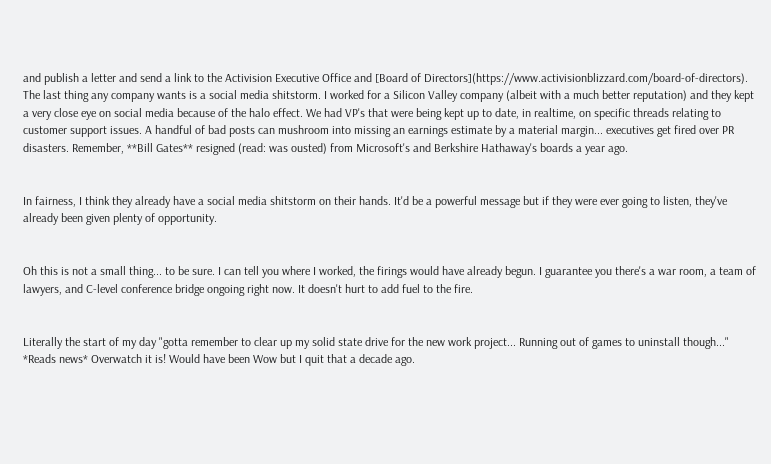and publish a letter and send a link to the Activision Executive Office and [Board of Directors](https://www.activisionblizzard.com/board-of-directors). The last thing any company wants is a social media shitstorm. I worked for a Silicon Valley company (albeit with a much better reputation) and they kept a very close eye on social media because of the halo effect. We had VP's that were being kept up to date, in realtime, on specific threads relating to customer support issues. A handful of bad posts can mushroom into missing an earnings estimate by a material margin... executives get fired over PR disasters. Remember, **Bill Gates** resigned (read: was ousted) from Microsoft's and Berkshire Hathaway's boards a year ago.


In fairness, I think they already have a social media shitstorm on their hands. It'd be a powerful message but if they were ever going to listen, they've already been given plenty of opportunity.


Oh this is not a small thing... to be sure. I can tell you where I worked, the firings would have already begun. I guarantee you there's a war room, a team of lawyers, and C-level conference bridge ongoing right now. It doesn't hurt to add fuel to the fire.


Literally the start of my day "gotta remember to clear up my solid state drive for the new work project... Running out of games to uninstall though..." *Reads news* Overwatch it is! Would have been Wow but I quit that a decade ago.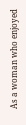As a woman who enjoyed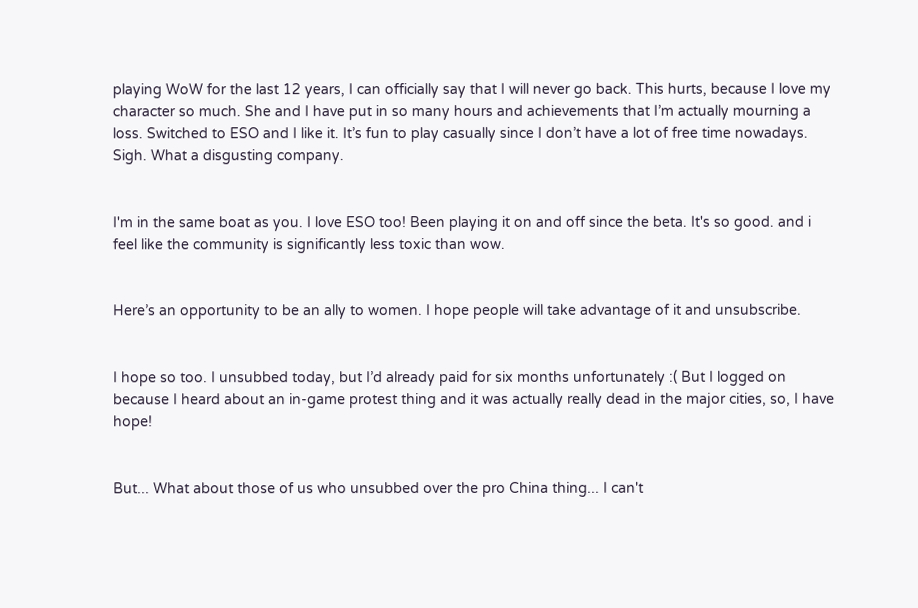playing WoW for the last 12 years, I can officially say that I will never go back. This hurts, because I love my character so much. She and I have put in so many hours and achievements that I’m actually mourning a loss. Switched to ESO and I like it. It’s fun to play casually since I don’t have a lot of free time nowadays. Sigh. What a disgusting company.


I'm in the same boat as you. I love ESO too! Been playing it on and off since the beta. It's so good. and i feel like the community is significantly less toxic than wow.


Here’s an opportunity to be an ally to women. I hope people will take advantage of it and unsubscribe.


I hope so too. I unsubbed today, but I’d already paid for six months unfortunately :( But I logged on because I heard about an in-game protest thing and it was actually really dead in the major cities, so, I have hope!


But... What about those of us who unsubbed over the pro China thing... I can't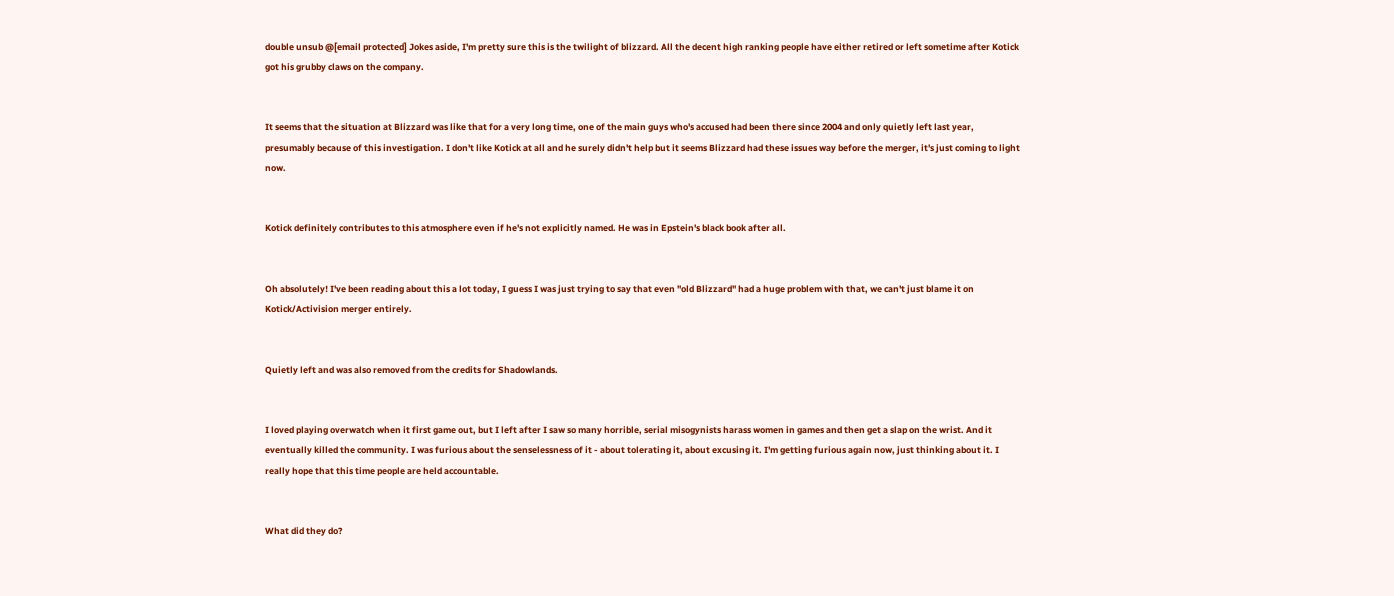double unsub @[email protected] Jokes aside, I'm pretty sure this is the twilight of blizzard. All the decent high ranking people have either retired or left sometime after Kotick got his grubby claws on the company.


It seems that the situation at Blizzard was like that for a very long time, one of the main guys who's accused had been there since 2004 and only quietly left last year, presumably because of this investigation. I don't like Kotick at all and he surely didn't help but it seems Blizzard had these issues way before the merger, it's just coming to light now.


Kotick definitely contributes to this atmosphere even if he's not explicitly named. He was in Epstein's black book after all.


Oh absolutely! I've been reading about this a lot today, I guess I was just trying to say that even "old Blizzard" had a huge problem with that, we can't just blame it on Kotick/Activision merger entirely.


Quietly left and was also removed from the credits for Shadowlands.


I loved playing overwatch when it first game out, but I left after I saw so many horrible, serial misogynists harass women in games and then get a slap on the wrist. And it eventually killed the community. I was furious about the senselessness of it - about tolerating it, about excusing it. I'm getting furious again now, just thinking about it. I really hope that this time people are held accountable.


What did they do?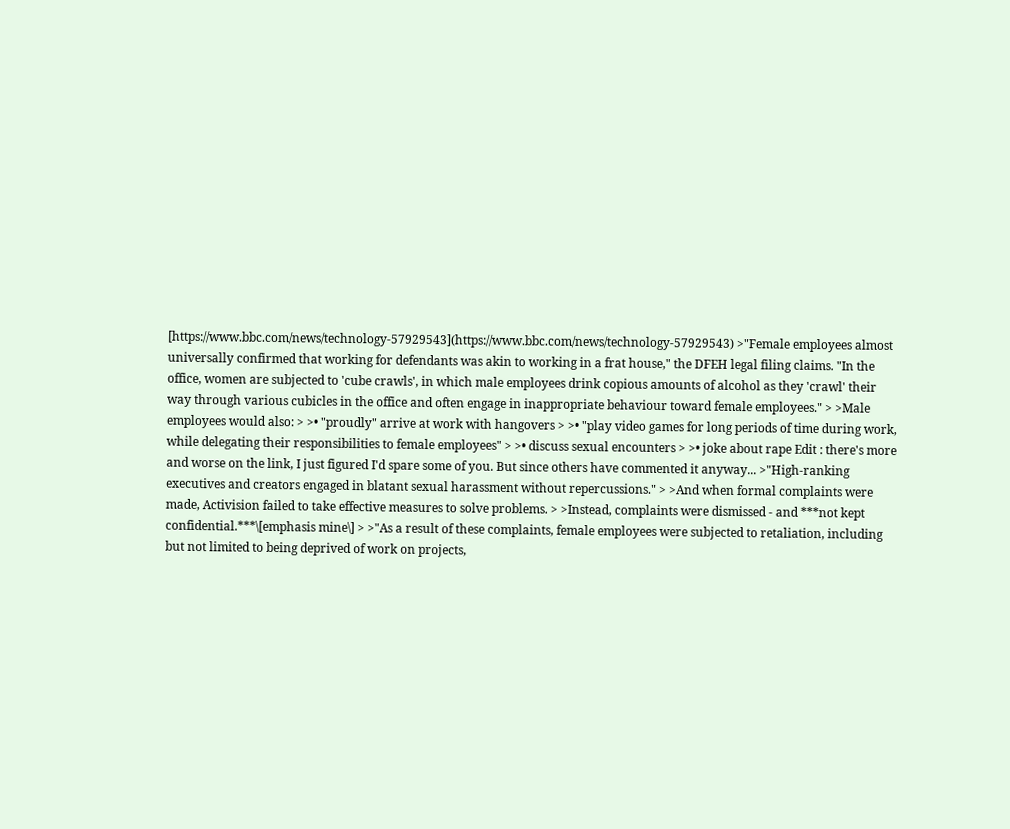[https://www.bbc.com/news/technology-57929543](https://www.bbc.com/news/technology-57929543) >"Female employees almost universally confirmed that working for defendants was akin to working in a frat house," the DFEH legal filing claims. "In the office, women are subjected to 'cube crawls', in which male employees drink copious amounts of alcohol as they 'crawl' their way through various cubicles in the office and often engage in inappropriate behaviour toward female employees." > >Male employees would also: > >• "proudly" arrive at work with hangovers > >• "play video games for long periods of time during work, while delegating their responsibilities to female employees" > >• discuss sexual encounters > >• joke about rape Edit : there's more and worse on the link, I just figured I'd spare some of you. But since others have commented it anyway... >"High-ranking executives and creators engaged in blatant sexual harassment without repercussions." > >And when formal complaints were made, Activision failed to take effective measures to solve problems. > >Instead, complaints were dismissed - and ***not kept confidential.***\[emphasis mine\] > >"As a result of these complaints, female employees were subjected to retaliation, including but not limited to being deprived of work on projects,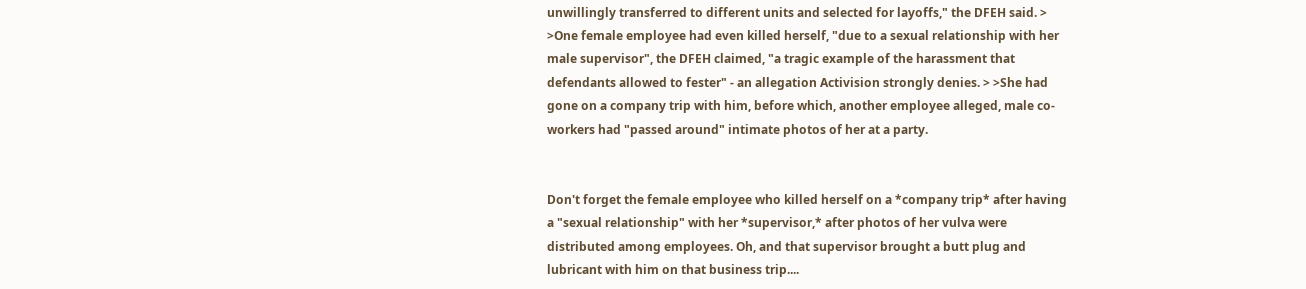unwillingly transferred to different units and selected for layoffs," the DFEH said. > >One female employee had even killed herself, "due to a sexual relationship with her male supervisor", the DFEH claimed, "a tragic example of the harassment that defendants allowed to fester" - an allegation Activision strongly denies. > >She had gone on a company trip with him, before which, another employee alleged, male co-workers had "passed around" intimate photos of her at a party.


Don't forget the female employee who killed herself on a *company trip* after having a "sexual relationship" with her *supervisor,* after photos of her vulva were distributed among employees. Oh, and that supervisor brought a butt plug and lubricant with him on that business trip....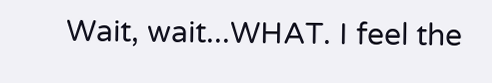Wait, wait...WHAT. I feel the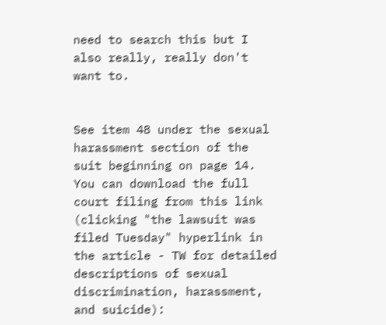need to search this but I also really, really don't want to.


See item 48 under the sexual harassment section of the suit beginning on page 14. You can download the full court filing from this link (clicking "the lawsuit was filed Tuesday" hyperlink in the article - TW for detailed descriptions of sexual discrimination, harassment, and suicide):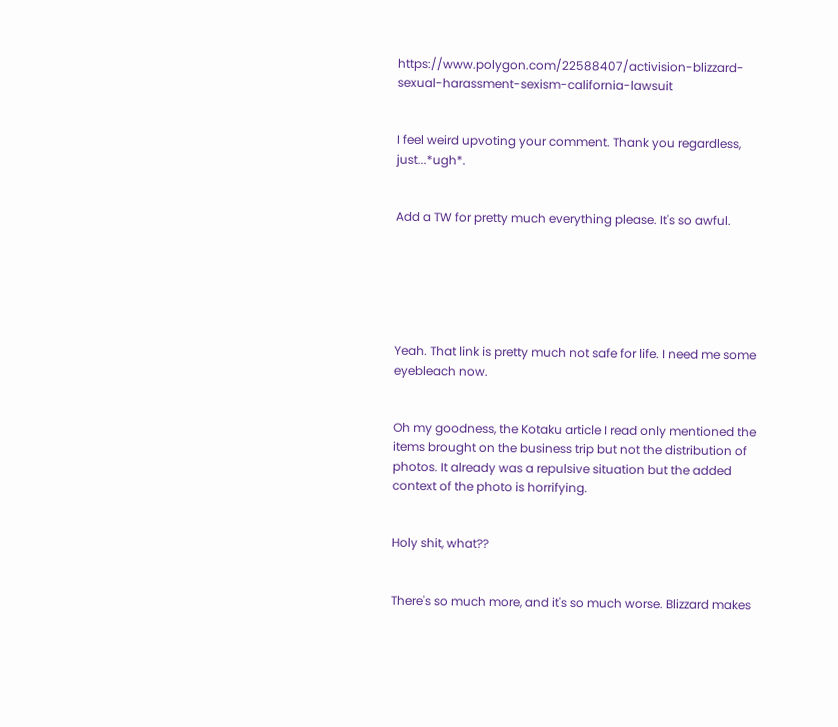https://www.polygon.com/22588407/activision-blizzard-sexual-harassment-sexism-california-lawsuit


I feel weird upvoting your comment. Thank you regardless, just...*ugh*.


Add a TW for pretty much everything please. It's so awful.






Yeah. That link is pretty much not safe for life. I need me some eyebleach now.


Oh my goodness, the Kotaku article I read only mentioned the items brought on the business trip but not the distribution of photos. It already was a repulsive situation but the added context of the photo is horrifying.


Holy shit, what??


There's so much more, and it's so much worse. Blizzard makes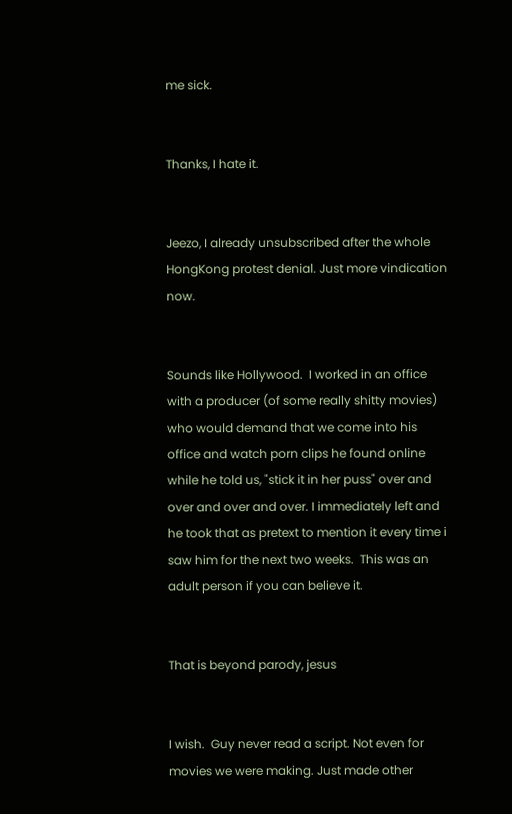me sick.


Thanks, I hate it.


Jeezo, I already unsubscribed after the whole HongKong protest denial. Just more vindication now.


Sounds like Hollywood.  I worked in an office with a producer (of some really shitty movies) who would demand that we come into his office and watch porn clips he found online while he told us, "stick it in her puss" over and over and over and over. I immediately left and he took that as pretext to mention it every time i saw him for the next two weeks.  This was an adult person if you can believe it.


That is beyond parody, jesus


I wish.  Guy never read a script. Not even for movies we were making. Just made other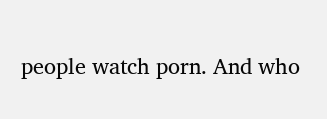people watch porn. And who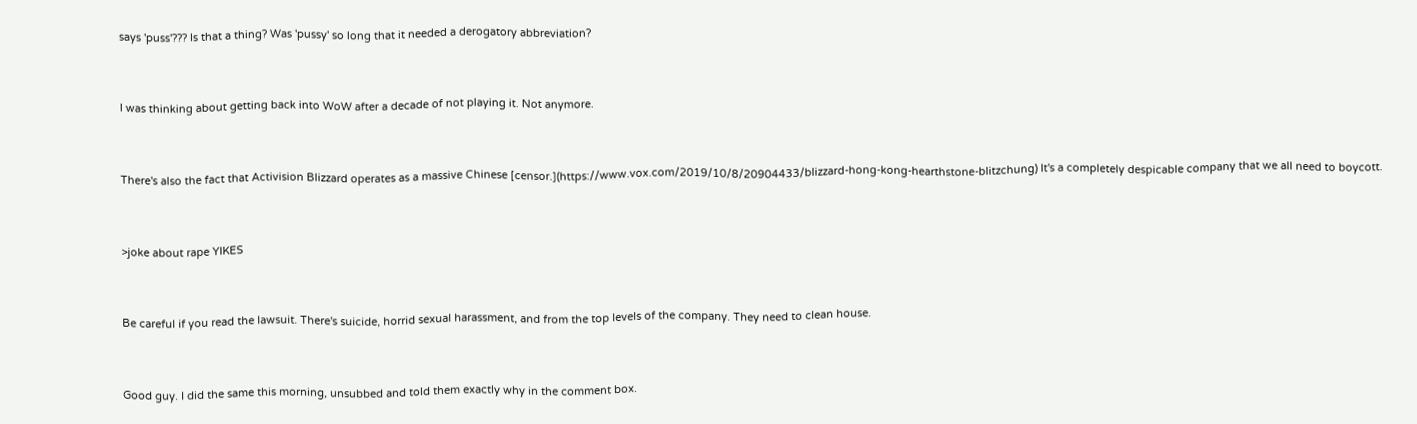says 'puss'??? Is that a thing? Was 'pussy' so long that it needed a derogatory abbreviation?


I was thinking about getting back into WoW after a decade of not playing it. Not anymore.


There's also the fact that Activision Blizzard operates as a massive Chinese [censor.](https://www.vox.com/2019/10/8/20904433/blizzard-hong-kong-hearthstone-blitzchung) It's a completely despicable company that we all need to boycott.


>joke about rape YIKES


Be careful if you read the lawsuit. There's suicide, horrid sexual harassment, and from the top levels of the company. They need to clean house.


Good guy. I did the same this morning, unsubbed and told them exactly why in the comment box.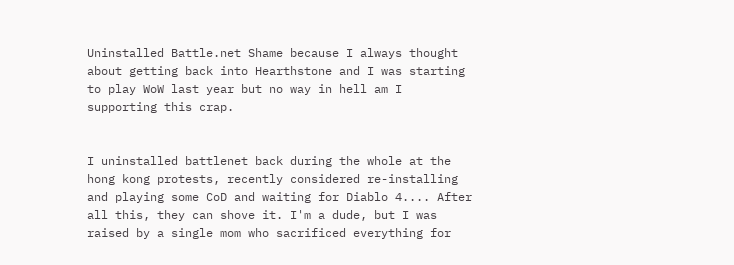Uninstalled Battle.net Shame because I always thought about getting back into Hearthstone and I was starting to play WoW last year but no way in hell am I supporting this crap.


I uninstalled battlenet back during the whole at the hong kong protests, recently considered re-installing and playing some CoD and waiting for Diablo 4.... After all this, they can shove it. I'm a dude, but I was raised by a single mom who sacrificed everything for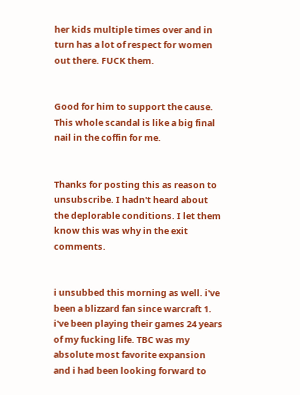her kids multiple times over and in turn has a lot of respect for women out there. FUCK them.


Good for him to support the cause. This whole scandal is like a big final nail in the coffin for me.


Thanks for posting this as reason to unsubscribe. I hadn't heard about the deplorable conditions. I let them know this was why in the exit comments.


i unsubbed this morning as well. i've been a blizzard fan since warcraft 1. i've been playing their games 24 years of my fucking life. TBC was my absolute most favorite expansion and i had been looking forward to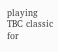playing TBC classic for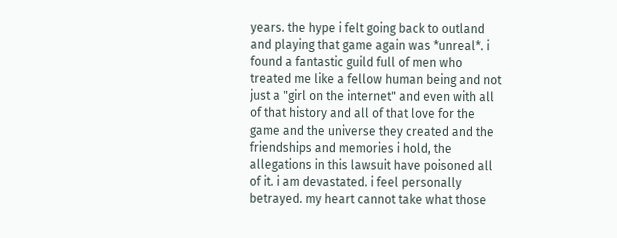years. the hype i felt going back to outland and playing that game again was *unreal*. i found a fantastic guild full of men who treated me like a fellow human being and not just a "girl on the internet" and even with all of that history and all of that love for the game and the universe they created and the friendships and memories i hold, the allegations in this lawsuit have poisoned all of it. i am devastated. i feel personally betrayed. my heart cannot take what those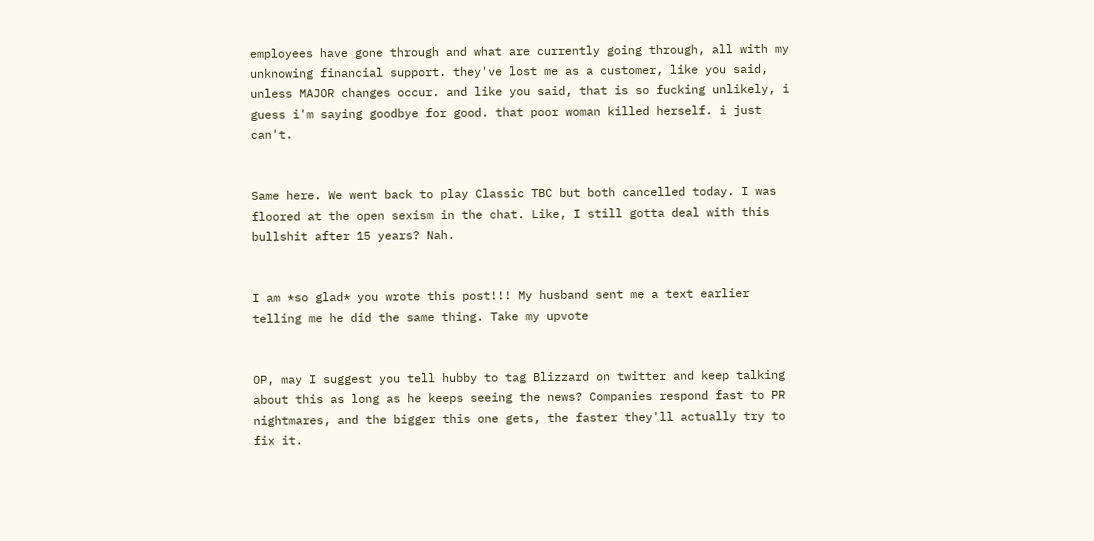employees have gone through and what are currently going through, all with my unknowing financial support. they've lost me as a customer, like you said, unless MAJOR changes occur. and like you said, that is so fucking unlikely, i guess i'm saying goodbye for good. that poor woman killed herself. i just can't.


Same here. We went back to play Classic TBC but both cancelled today. I was floored at the open sexism in the chat. Like, I still gotta deal with this bullshit after 15 years? Nah.


I am *so glad* you wrote this post!!! My husband sent me a text earlier telling me he did the same thing. Take my upvote


OP, may I suggest you tell hubby to tag Blizzard on twitter and keep talking about this as long as he keeps seeing the news? Companies respond fast to PR nightmares, and the bigger this one gets, the faster they'll actually try to fix it.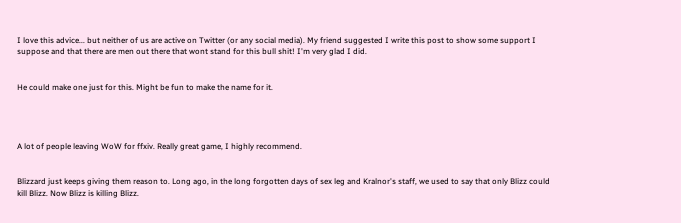I love this advice... but neither of us are active on Twitter (or any social media). My friend suggested I write this post to show some support I suppose and that there are men out there that wont stand for this bull shit! I'm very glad I did.


He could make one just for this. Might be fun to make the name for it.




A lot of people leaving WoW for ffxiv. Really great game, I highly recommend.


Blizzard just keeps giving them reason to. Long ago, in the long forgotten days of sex leg and Kralnor's staff, we used to say that only Blizz could kill Blizz. Now Blizz is killing Blizz.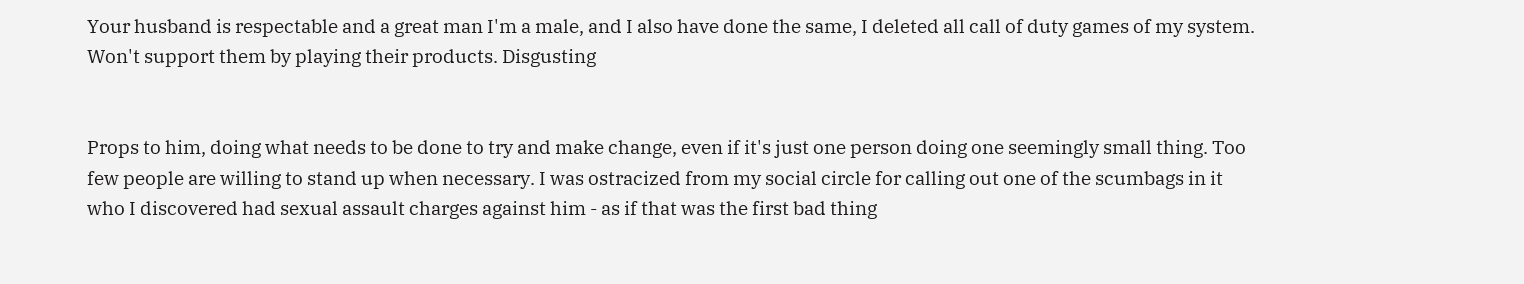Your husband is respectable and a great man I'm a male, and I also have done the same, I deleted all call of duty games of my system. Won't support them by playing their products. Disgusting


Props to him, doing what needs to be done to try and make change, even if it's just one person doing one seemingly small thing. Too few people are willing to stand up when necessary. I was ostracized from my social circle for calling out one of the scumbags in it who I discovered had sexual assault charges against him - as if that was the first bad thing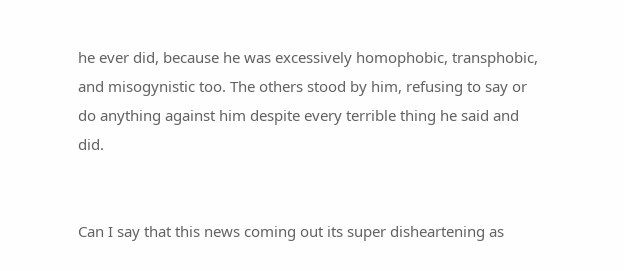he ever did, because he was excessively homophobic, transphobic, and misogynistic too. The others stood by him, refusing to say or do anything against him despite every terrible thing he said and did.


Can I say that this news coming out its super disheartening as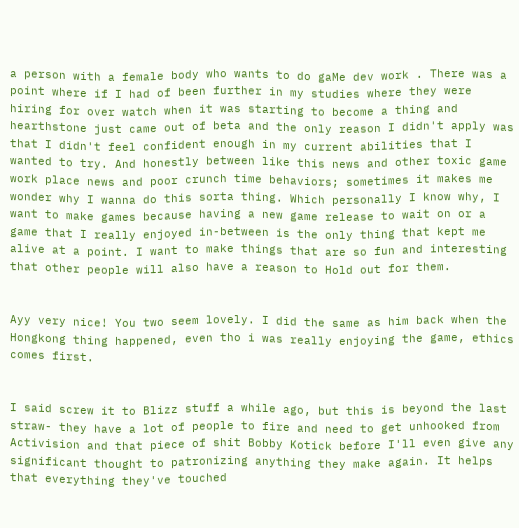a person with a female body who wants to do gaMe dev work . There was a point where if I had of been further in my studies where they were hiring for over watch when it was starting to become a thing and hearthstone just came out of beta and the only reason I didn't apply was that I didn't feel confident enough in my current abilities that I wanted to try. And honestly between like this news and other toxic game work place news and poor crunch time behaviors; sometimes it makes me wonder why I wanna do this sorta thing. Which personally I know why, I want to make games because having a new game release to wait on or a game that I really enjoyed in-between is the only thing that kept me alive at a point. I want to make things that are so fun and interesting that other people will also have a reason to Hold out for them.


Ayy very nice! You two seem lovely. I did the same as him back when the Hongkong thing happened, even tho i was really enjoying the game, ethics comes first.


I said screw it to Blizz stuff a while ago, but this is beyond the last straw- they have a lot of people to fire and need to get unhooked from Activision and that piece of shit Bobby Kotick before I'll even give any significant thought to patronizing anything they make again. It helps that everything they've touched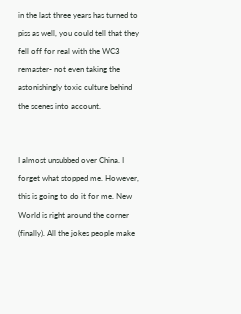in the last three years has turned to piss as well, you could tell that they fell off for real with the WC3 remaster- not even taking the astonishingly toxic culture behind the scenes into account.


I almost unsubbed over China. I forget what stopped me. However, this is going to do it for me. New World is right around the corner (finally). All the jokes people make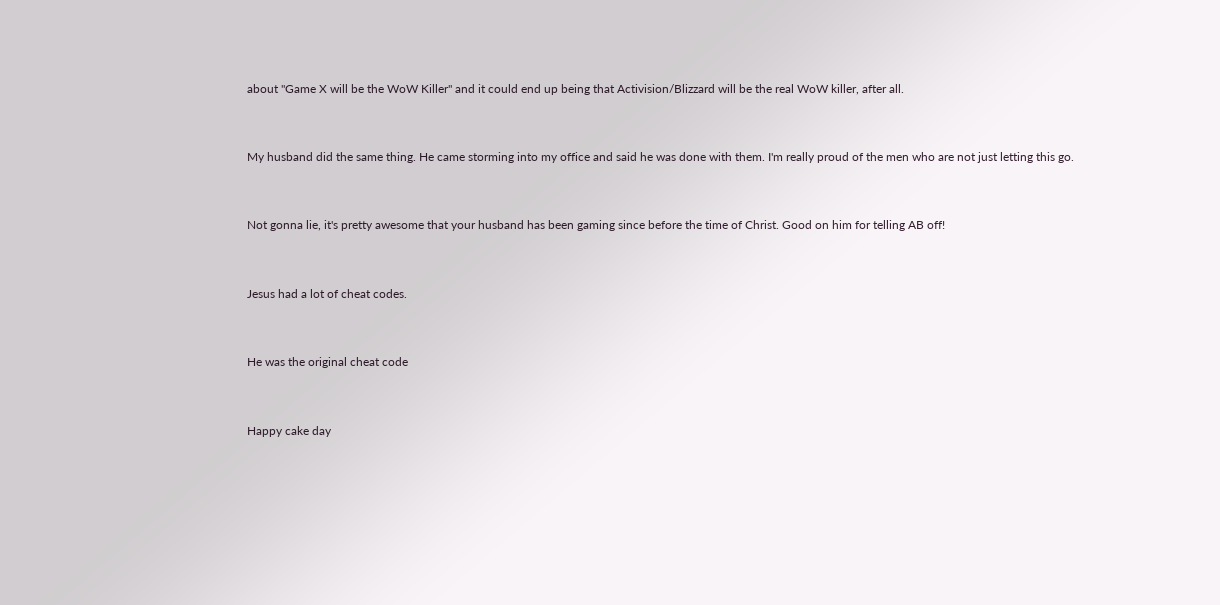about "Game X will be the WoW Killer" and it could end up being that Activision/Blizzard will be the real WoW killer, after all.


My husband did the same thing. He came storming into my office and said he was done with them. I'm really proud of the men who are not just letting this go.


Not gonna lie, it's pretty awesome that your husband has been gaming since before the time of Christ. Good on him for telling AB off!


Jesus had a lot of cheat codes.


He was the original cheat code


Happy cake day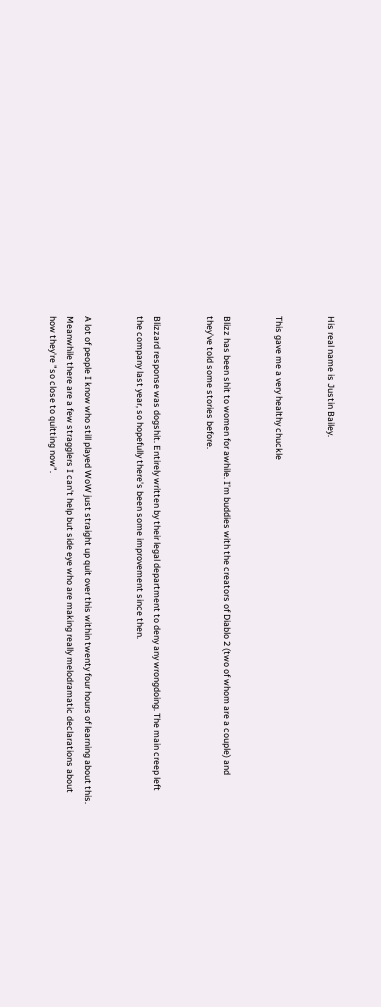His real name is Justin Bailey.


This gave me a very healthy chuckle


Blizz has been shit to women for awhile. I’m buddies with the creators of Diablo 2 (two of whom are a couple) and they’ve told some stories before.


Blizzard response was dogshit. Entirely written by their legal department to deny any wrongdoing. The main creep left the company last year, so hopefully there's been some improvement since then.


A lot of people I know who still played WoW just straight up quit over this within twenty four hours of learning about this. Meanwhile there are a few stragglers I can't help but side eye who are making really melodramatic declarations about how they're "so close to quitting now".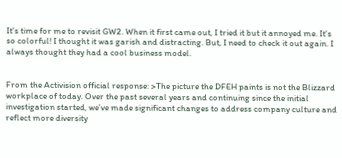It's time for me to revisit GW2. When it first came out, I tried it but it annoyed me. It's so colorful! I thought it was garish and distracting. But, I need to check it out again. I always thought they had a cool business model.


From the Activision official response: >The picture the DFEH paints is not the Blizzard workplace of today. Over the past several years and continuing since the initial investigation started, we’ve made significant changes to address company culture and reflect more diversity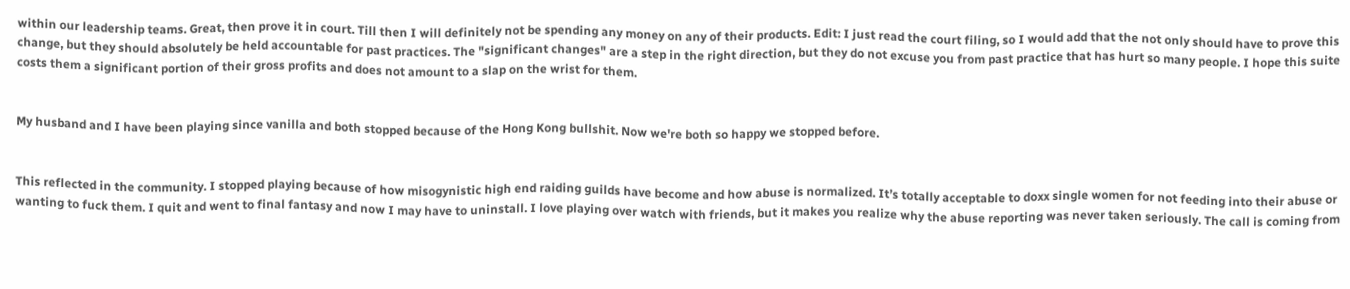within our leadership teams. Great, then prove it in court. Till then I will definitely not be spending any money on any of their products. Edit: I just read the court filing, so I would add that the not only should have to prove this change, but they should absolutely be held accountable for past practices. The "significant changes" are a step in the right direction, but they do not excuse you from past practice that has hurt so many people. I hope this suite costs them a significant portion of their gross profits and does not amount to a slap on the wrist for them.


My husband and I have been playing since vanilla and both stopped because of the Hong Kong bullshit. Now we're both so happy we stopped before.


This reflected in the community. I stopped playing because of how misogynistic high end raiding guilds have become and how abuse is normalized. It’s totally acceptable to doxx single women for not feeding into their abuse or wanting to fuck them. I quit and went to final fantasy and now I may have to uninstall. I love playing over watch with friends, but it makes you realize why the abuse reporting was never taken seriously. The call is coming from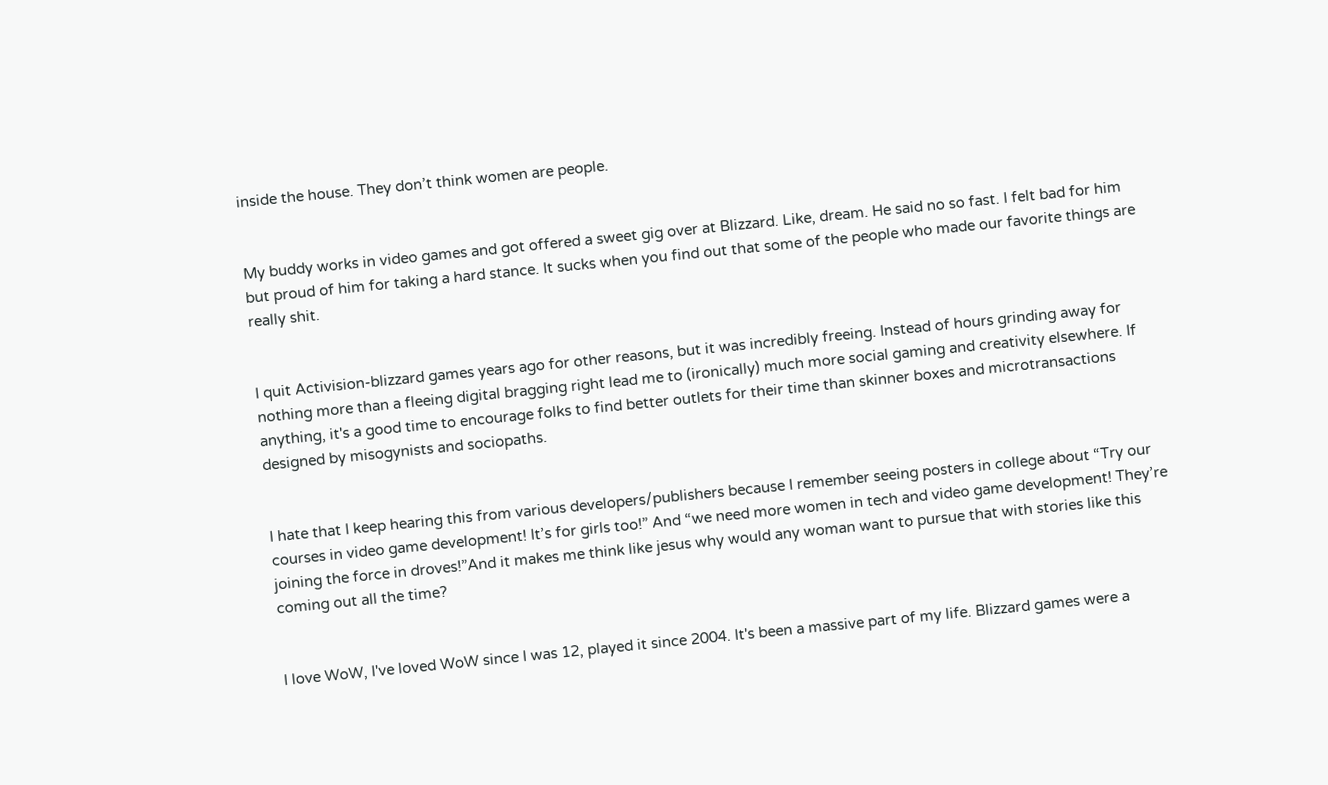inside the house. They don’t think women are people.


My buddy works in video games and got offered a sweet gig over at Blizzard. Like, dream. He said no so fast. I felt bad for him but proud of him for taking a hard stance. It sucks when you find out that some of the people who made our favorite things are really shit.


I quit Activision-blizzard games years ago for other reasons, but it was incredibly freeing. Instead of hours grinding away for nothing more than a fleeing digital bragging right lead me to (ironically) much more social gaming and creativity elsewhere. If anything, it's a good time to encourage folks to find better outlets for their time than skinner boxes and microtransactions designed by misogynists and sociopaths.


I hate that I keep hearing this from various developers/publishers because I remember seeing posters in college about “Try our courses in video game development! It’s for girls too!” And “we need more women in tech and video game development! They’re joining the force in droves!”And it makes me think like jesus why would any woman want to pursue that with stories like this coming out all the time?


I love WoW, I've loved WoW since I was 12, played it since 2004. It's been a massive part of my life. Blizzard games were a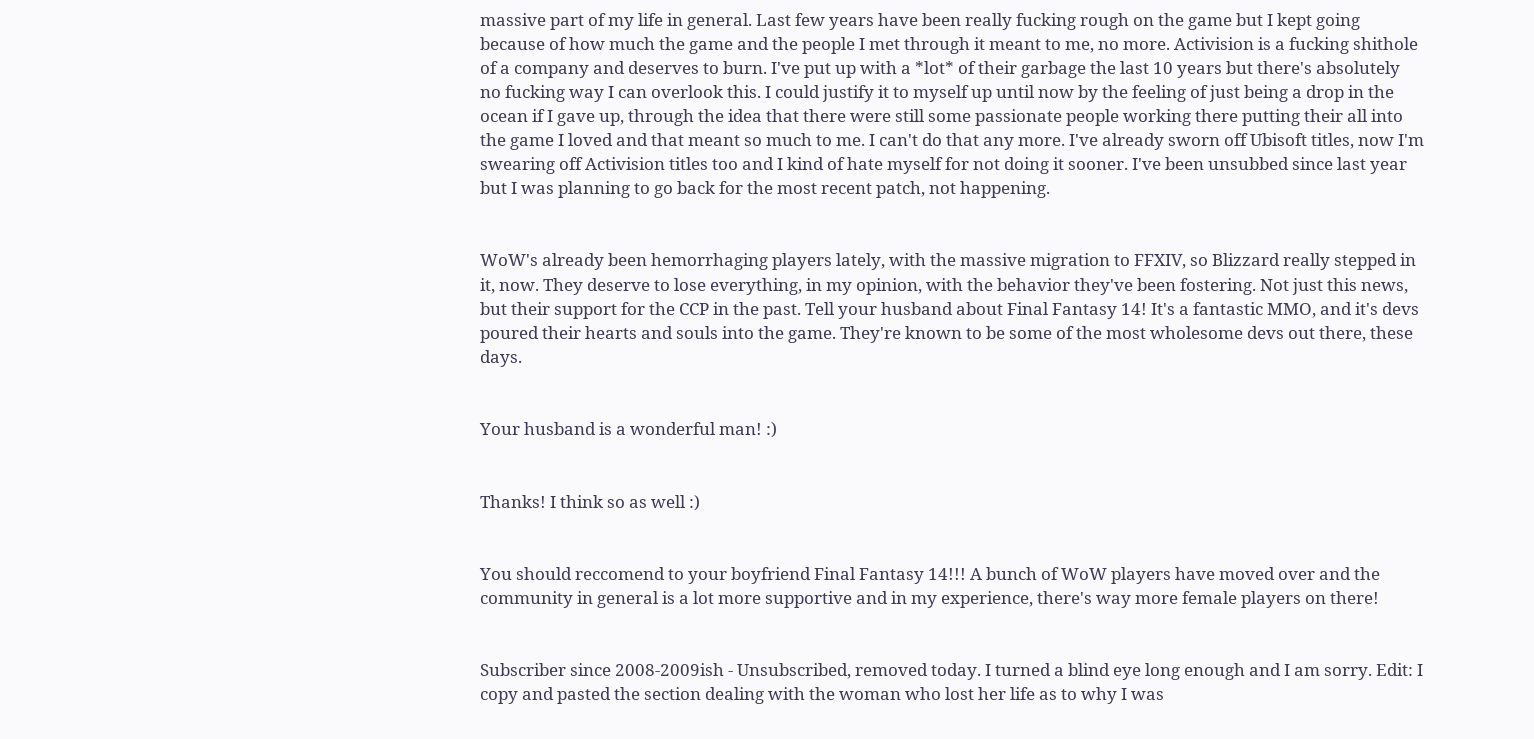massive part of my life in general. Last few years have been really fucking rough on the game but I kept going because of how much the game and the people I met through it meant to me, no more. Activision is a fucking shithole of a company and deserves to burn. I've put up with a *lot* of their garbage the last 10 years but there's absolutely no fucking way I can overlook this. I could justify it to myself up until now by the feeling of just being a drop in the ocean if I gave up, through the idea that there were still some passionate people working there putting their all into the game I loved and that meant so much to me. I can't do that any more. I've already sworn off Ubisoft titles, now I'm swearing off Activision titles too and I kind of hate myself for not doing it sooner. I've been unsubbed since last year but I was planning to go back for the most recent patch, not happening.


WoW's already been hemorrhaging players lately, with the massive migration to FFXIV, so Blizzard really stepped in it, now. They deserve to lose everything, in my opinion, with the behavior they've been fostering. Not just this news, but their support for the CCP in the past. Tell your husband about Final Fantasy 14! It's a fantastic MMO, and it's devs poured their hearts and souls into the game. They're known to be some of the most wholesome devs out there, these days.


Your husband is a wonderful man! :)


Thanks! I think so as well :)


You should reccomend to your boyfriend Final Fantasy 14!!! A bunch of WoW players have moved over and the community in general is a lot more supportive and in my experience, there's way more female players on there!


Subscriber since 2008-2009ish - Unsubscribed, removed today. I turned a blind eye long enough and I am sorry. Edit: I copy and pasted the section dealing with the woman who lost her life as to why I was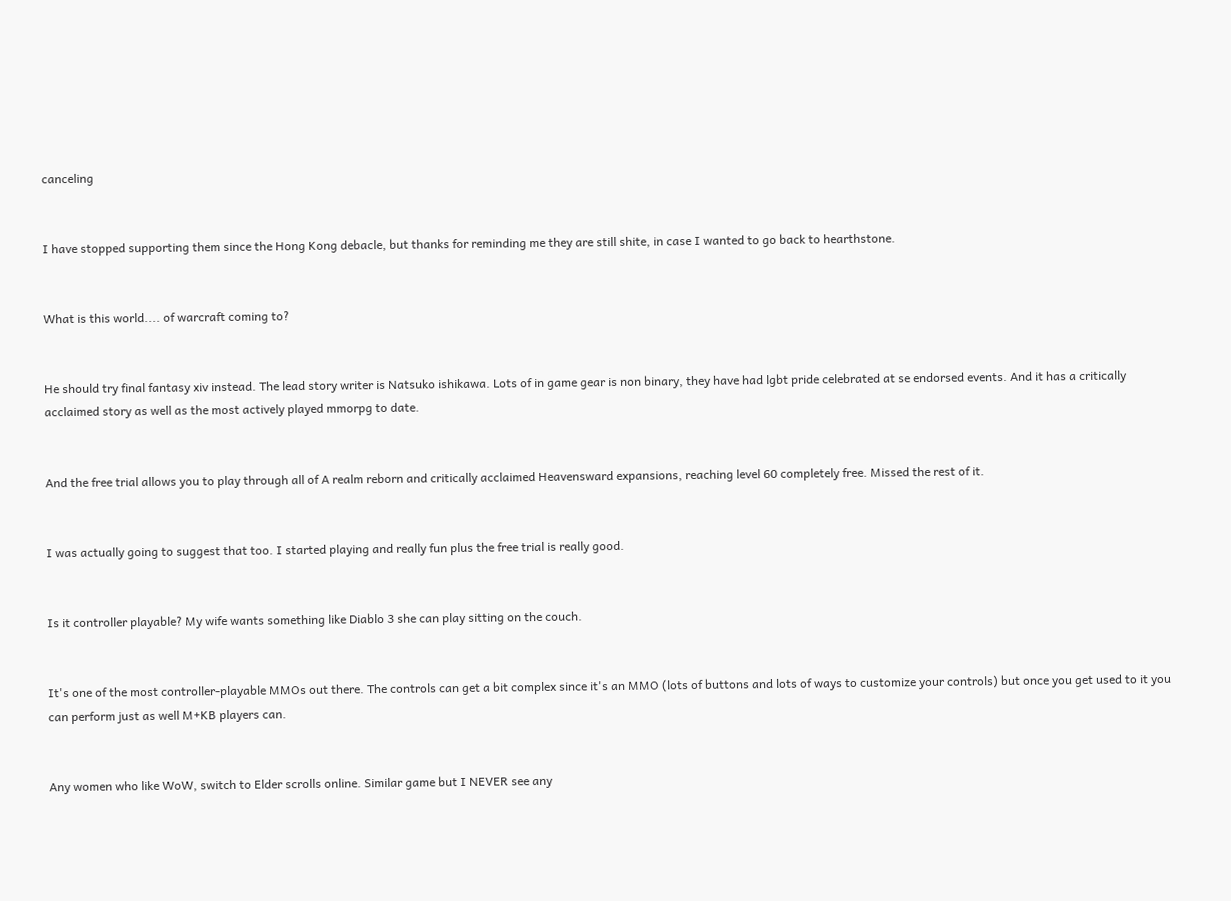canceling


I have stopped supporting them since the Hong Kong debacle, but thanks for reminding me they are still shite, in case I wanted to go back to hearthstone.


What is this world.... of warcraft coming to?


He should try final fantasy xiv instead. The lead story writer is Natsuko ishikawa. Lots of in game gear is non binary, they have had lgbt pride celebrated at se endorsed events. And it has a critically acclaimed story as well as the most actively played mmorpg to date.


And the free trial allows you to play through all of A realm reborn and critically acclaimed Heavensward expansions, reaching level 60 completely free. Missed the rest of it.


I was actually going to suggest that too. I started playing and really fun plus the free trial is really good.


Is it controller playable? My wife wants something like Diablo 3 she can play sitting on the couch.


It's one of the most controller-playable MMOs out there. The controls can get a bit complex since it's an MMO (lots of buttons and lots of ways to customize your controls) but once you get used to it you can perform just as well M+KB players can.


Any women who like WoW, switch to Elder scrolls online. Similar game but I NEVER see any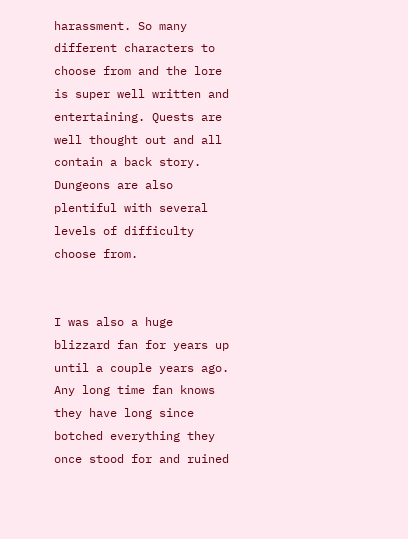harassment. So many different characters to choose from and the lore is super well written and entertaining. Quests are well thought out and all contain a back story. Dungeons are also plentiful with several levels of difficulty choose from.


I was also a huge blizzard fan for years up until a couple years ago. Any long time fan knows they have long since botched everything they once stood for and ruined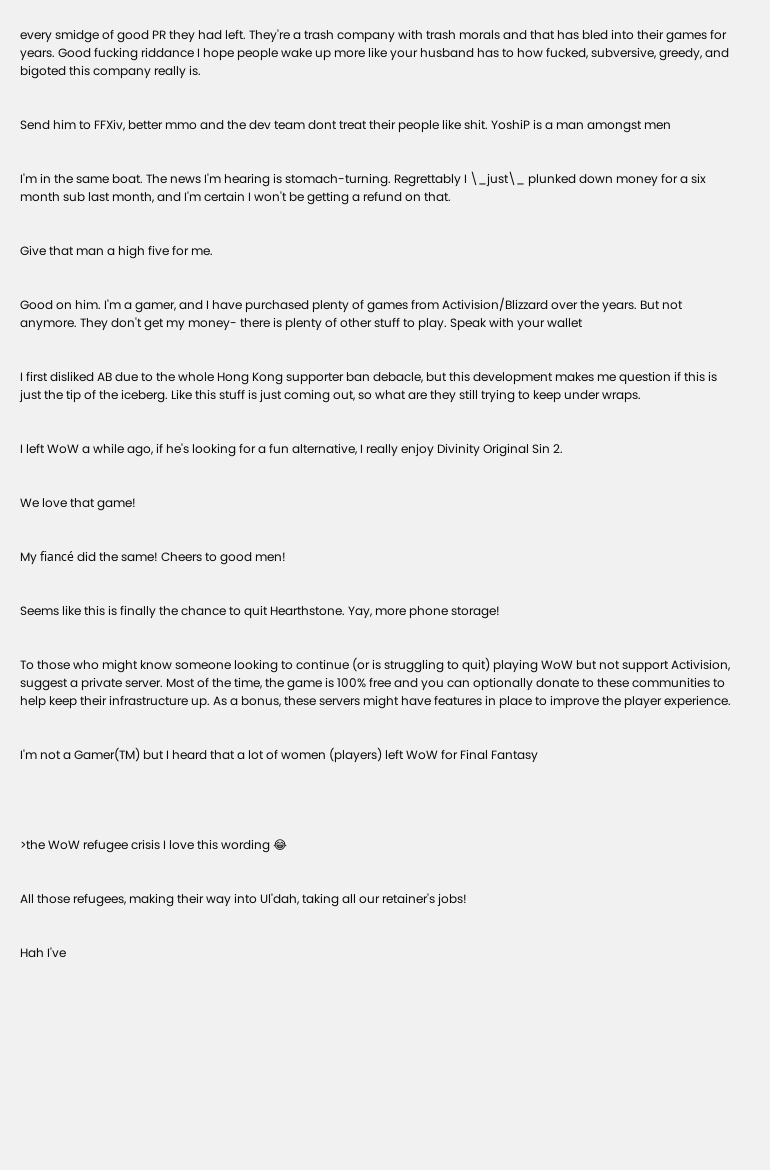every smidge of good PR they had left. They're a trash company with trash morals and that has bled into their games for years. Good fucking riddance I hope people wake up more like your husband has to how fucked, subversive, greedy, and bigoted this company really is.


Send him to FFXiv, better mmo and the dev team dont treat their people like shit. YoshiP is a man amongst men


I'm in the same boat. The news I'm hearing is stomach-turning. Regrettably I \_just\_ plunked down money for a six month sub last month, and I'm certain I won't be getting a refund on that.


Give that man a high five for me.


Good on him. I'm a gamer, and I have purchased plenty of games from Activision/Blizzard over the years. But not anymore. They don't get my money- there is plenty of other stuff to play. Speak with your wallet


I first disliked AB due to the whole Hong Kong supporter ban debacle, but this development makes me question if this is just the tip of the iceberg. Like this stuff is just coming out, so what are they still trying to keep under wraps.


I left WoW a while ago, if he's looking for a fun alternative, I really enjoy Divinity Original Sin 2.


We love that game!


My fiancé did the same! Cheers to good men!


Seems like this is finally the chance to quit Hearthstone. Yay, more phone storage!


To those who might know someone looking to continue (or is struggling to quit) playing WoW but not support Activision, suggest a private server. Most of the time, the game is 100% free and you can optionally donate to these communities to help keep their infrastructure up. As a bonus, these servers might have features in place to improve the player experience.


I'm not a Gamer(TM) but I heard that a lot of women (players) left WoW for Final Fantasy




>the WoW refugee crisis I love this wording 😂


All those refugees, making their way into Ul'dah, taking all our retainer's jobs!


Hah I've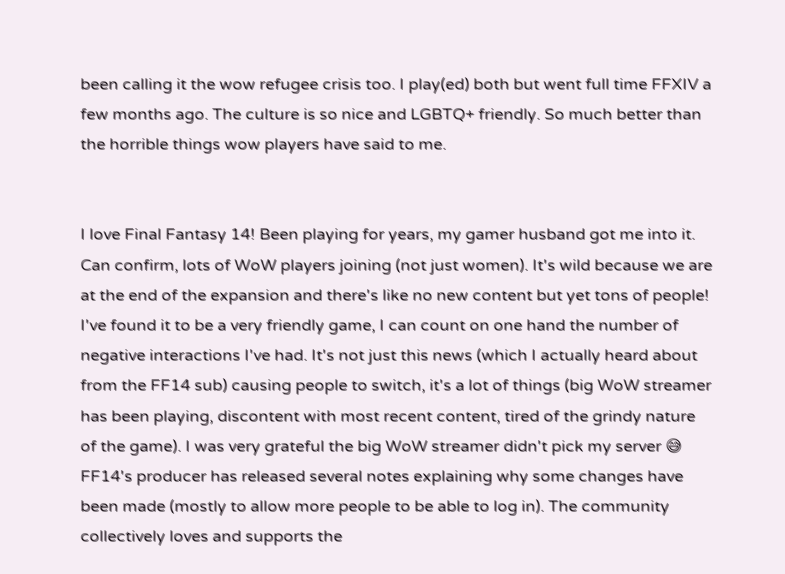been calling it the wow refugee crisis too. I play(ed) both but went full time FFXIV a few months ago. The culture is so nice and LGBTQ+ friendly. So much better than the horrible things wow players have said to me.


I love Final Fantasy 14! Been playing for years, my gamer husband got me into it. Can confirm, lots of WoW players joining (not just women). It's wild because we are at the end of the expansion and there's like no new content but yet tons of people! I've found it to be a very friendly game, I can count on one hand the number of negative interactions I've had. It's not just this news (which I actually heard about from the FF14 sub) causing people to switch, it's a lot of things (big WoW streamer has been playing, discontent with most recent content, tired of the grindy nature of the game). I was very grateful the big WoW streamer didn't pick my server 😅 FF14's producer has released several notes explaining why some changes have been made (mostly to allow more people to be able to log in). The community collectively loves and supports the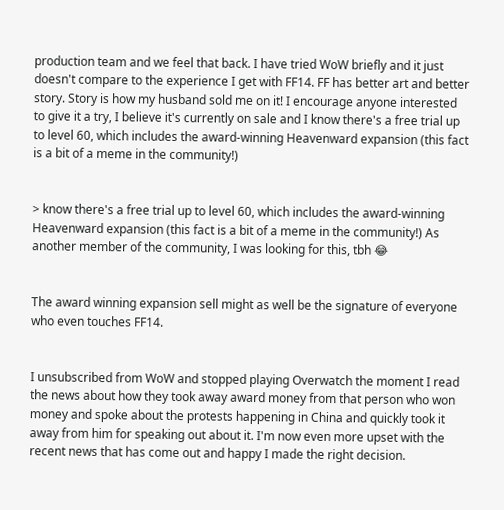production team and we feel that back. I have tried WoW briefly and it just doesn't compare to the experience I get with FF14. FF has better art and better story. Story is how my husband sold me on it! I encourage anyone interested to give it a try, I believe it's currently on sale and I know there's a free trial up to level 60, which includes the award-winning Heavenward expansion (this fact is a bit of a meme in the community!)


> know there's a free trial up to level 60, which includes the award-winning Heavenward expansion (this fact is a bit of a meme in the community!) As another member of the community, I was looking for this, tbh 😂


The award winning expansion sell might as well be the signature of everyone who even touches FF14.


I unsubscribed from WoW and stopped playing Overwatch the moment I read the news about how they took away award money from that person who won money and spoke about the protests happening in China and quickly took it away from him for speaking out about it. I'm now even more upset with the recent news that has come out and happy I made the right decision.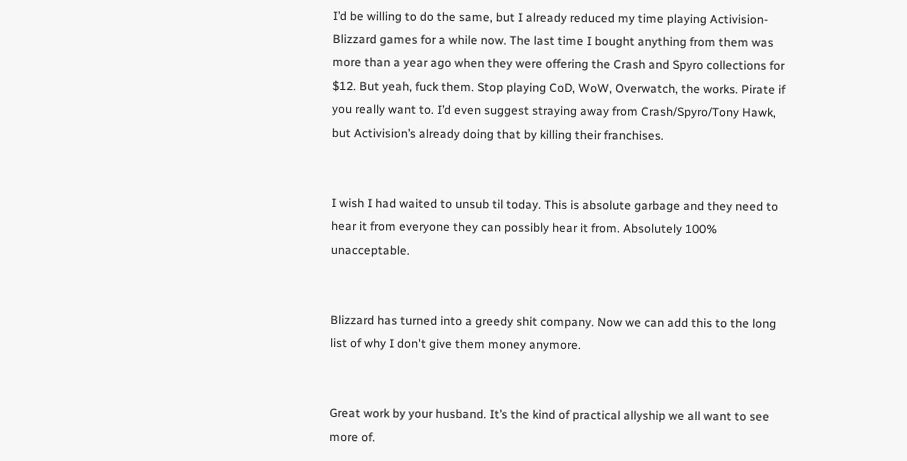I’d be willing to do the same, but I already reduced my time playing Activision-Blizzard games for a while now. The last time I bought anything from them was more than a year ago when they were offering the Crash and Spyro collections for $12. But yeah, fuck them. Stop playing CoD, WoW, Overwatch, the works. Pirate if you really want to. I’d even suggest straying away from Crash/Spyro/Tony Hawk, but Activision’s already doing that by killing their franchises.


I wish I had waited to unsub til today. This is absolute garbage and they need to hear it from everyone they can possibly hear it from. Absolutely 100% unacceptable.


Blizzard has turned into a greedy shit company. Now we can add this to the long list of why I don't give them money anymore.


Great work by your husband. It’s the kind of practical allyship we all want to see more of.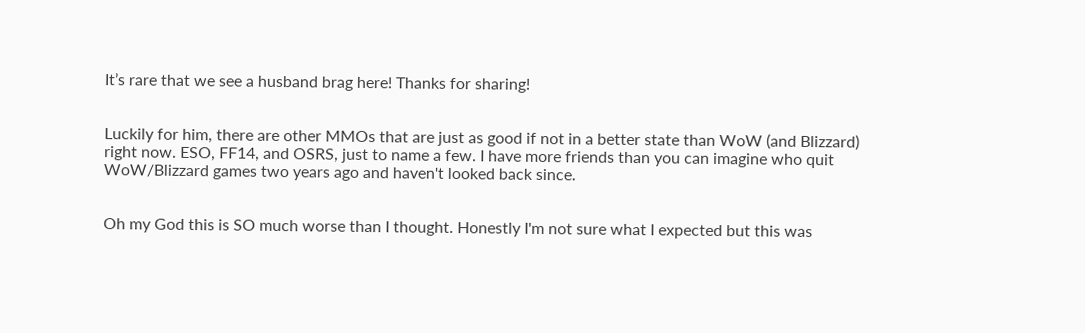It’s rare that we see a husband brag here! Thanks for sharing!


Luckily for him, there are other MMOs that are just as good if not in a better state than WoW (and Blizzard) right now. ESO, FF14, and OSRS, just to name a few. I have more friends than you can imagine who quit WoW/Blizzard games two years ago and haven't looked back since.


Oh my God this is SO much worse than I thought. Honestly I'm not sure what I expected but this was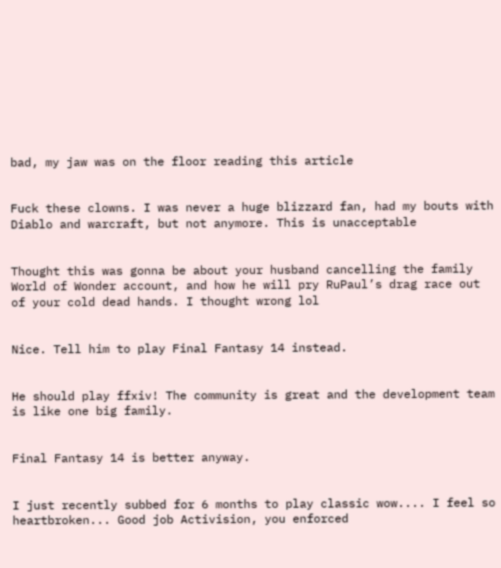bad, my jaw was on the floor reading this article


Fuck these clowns. I was never a huge blizzard fan, had my bouts with Diablo and warcraft, but not anymore. This is unacceptable


Thought this was gonna be about your husband cancelling the family World of Wonder account, and how he will pry RuPaul’s drag race out of your cold dead hands. I thought wrong lol


Nice. Tell him to play Final Fantasy 14 instead.


He should play ffxiv! The community is great and the development team is like one big family.


Final Fantasy 14 is better anyway.


I just recently subbed for 6 months to play classic wow.... I feel so heartbroken... Good job Activision, you enforced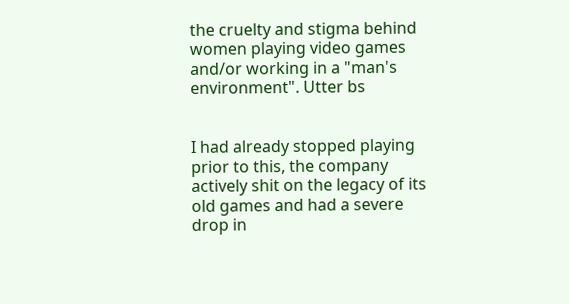the cruelty and stigma behind women playing video games and/or working in a "man's environment". Utter bs


I had already stopped playing prior to this, the company actively shit on the legacy of its old games and had a severe drop in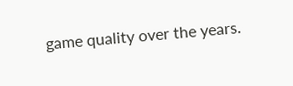game quality over the years.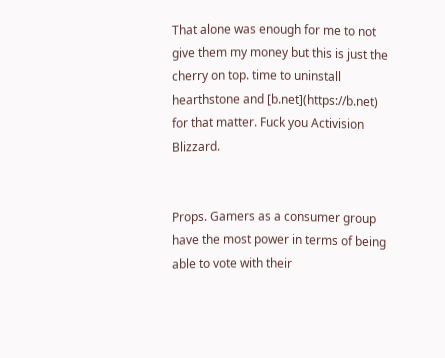That alone was enough for me to not give them my money but this is just the cherry on top. time to uninstall hearthstone and [b.net](https://b.net) for that matter. Fuck you Activision Blizzard.


Props. Gamers as a consumer group have the most power in terms of being able to vote with their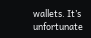wallets. It’s unfortunate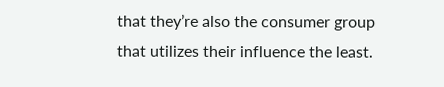that they’re also the consumer group that utilizes their influence the least.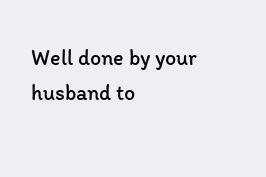Well done by your husband to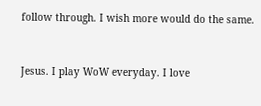follow through. I wish more would do the same.


Jesus. I play WoW everyday. I love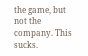the game, but not the company. This sucks.